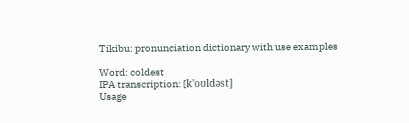Tikibu: pronunciation dictionary with use examples

Word: coldest
IPA transcription: [k'oʊldəst]
Usage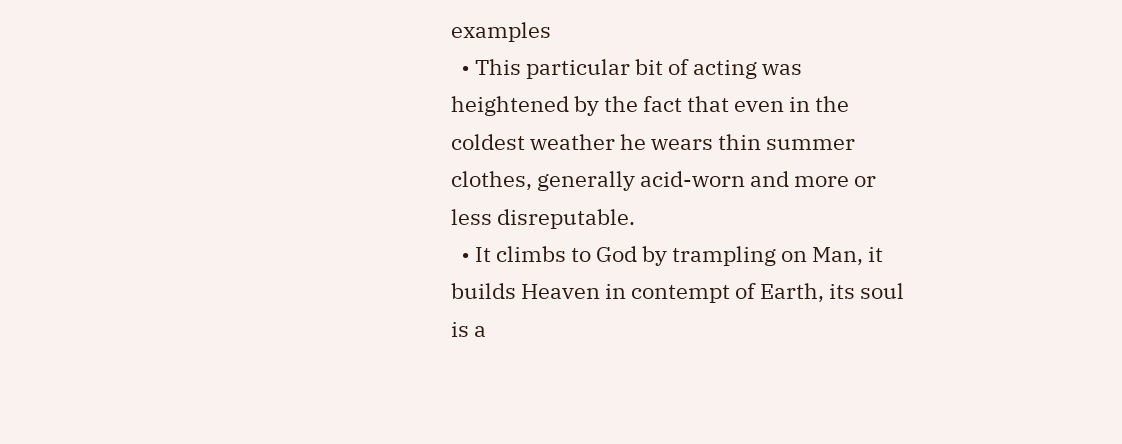examples
  • This particular bit of acting was heightened by the fact that even in the coldest weather he wears thin summer clothes, generally acid-worn and more or less disreputable.
  • It climbs to God by trampling on Man, it builds Heaven in contempt of Earth, its soul is a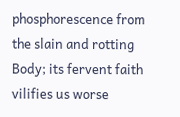phosphorescence from the slain and rotting Body; its fervent faith vilifies us worse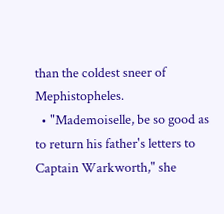than the coldest sneer of Mephistopheles.
  • "Mademoiselle, be so good as to return his father's letters to Captain Warkworth," she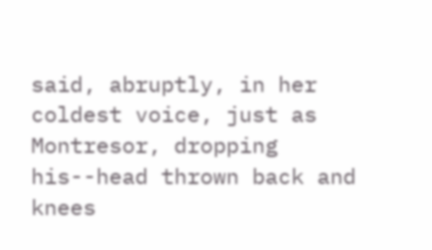said, abruptly, in her coldest voice, just as Montresor, dropping his--head thrown back and knees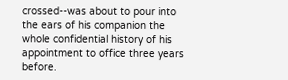crossed--was about to pour into the ears of his companion the whole confidential history of his appointment to office three years before.